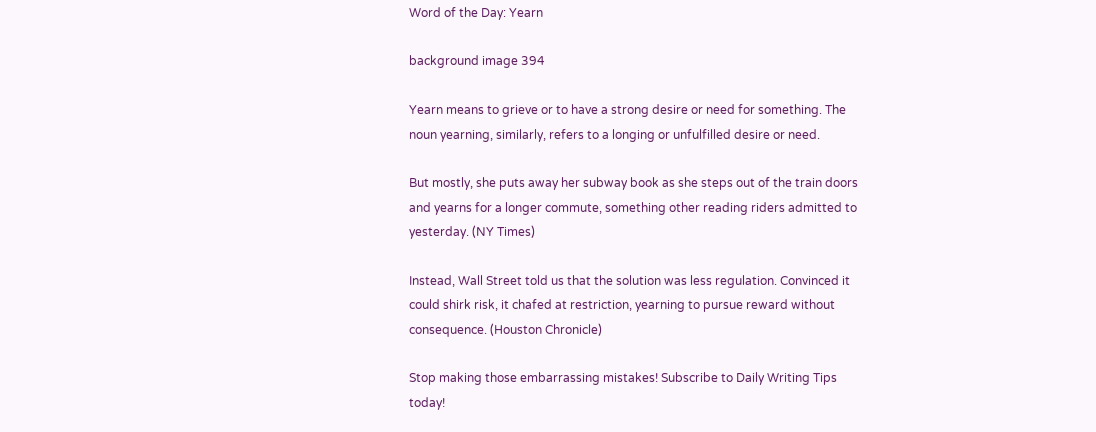Word of the Day: Yearn

background image 394

Yearn means to grieve or to have a strong desire or need for something. The noun yearning, similarly, refers to a longing or unfulfilled desire or need.

But mostly, she puts away her subway book as she steps out of the train doors and yearns for a longer commute, something other reading riders admitted to yesterday. (NY Times)

Instead, Wall Street told us that the solution was less regulation. Convinced it could shirk risk, it chafed at restriction, yearning to pursue reward without consequence. (Houston Chronicle)

Stop making those embarrassing mistakes! Subscribe to Daily Writing Tips today!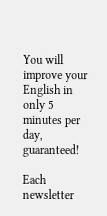You will improve your English in only 5 minutes per day, guaranteed!

Each newsletter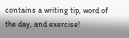contains a writing tip, word of the day, and exercise!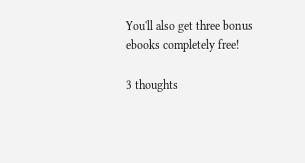You'll also get three bonus ebooks completely free!

3 thoughts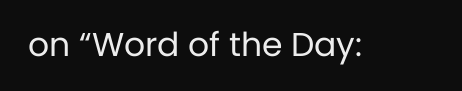on “Word of the Day: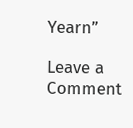Yearn”

Leave a Comment